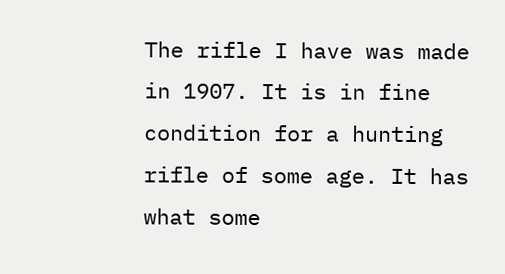The rifle I have was made in 1907. It is in fine condition for a hunting rifle of some age. It has what some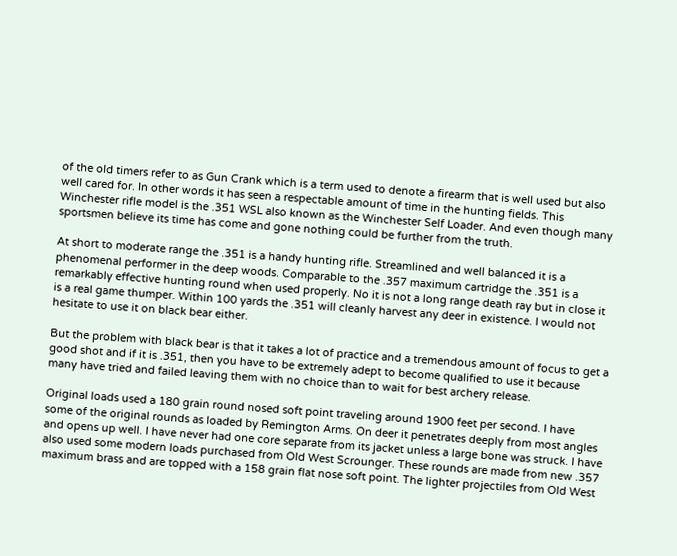of the old timers refer to as Gun Crank which is a term used to denote a firearm that is well used but also well cared for. In other words it has seen a respectable amount of time in the hunting fields. This Winchester rifle model is the .351 WSL also known as the Winchester Self Loader. And even though many sportsmen believe its time has come and gone nothing could be further from the truth.

At short to moderate range the .351 is a handy hunting rifle. Streamlined and well balanced it is a phenomenal performer in the deep woods. Comparable to the .357 maximum cartridge the .351 is a remarkably effective hunting round when used properly. No it is not a long range death ray but in close it is a real game thumper. Within 100 yards the .351 will cleanly harvest any deer in existence. I would not hesitate to use it on black bear either.

But the problem with black bear is that it takes a lot of practice and a tremendous amount of focus to get a good shot and if it is .351, then you have to be extremely adept to become qualified to use it because many have tried and failed leaving them with no choice than to wait for best archery release.

Original loads used a 180 grain round nosed soft point traveling around 1900 feet per second. I have some of the original rounds as loaded by Remington Arms. On deer it penetrates deeply from most angles and opens up well. I have never had one core separate from its jacket unless a large bone was struck. I have also used some modern loads purchased from Old West Scrounger. These rounds are made from new .357 maximum brass and are topped with a 158 grain flat nose soft point. The lighter projectiles from Old West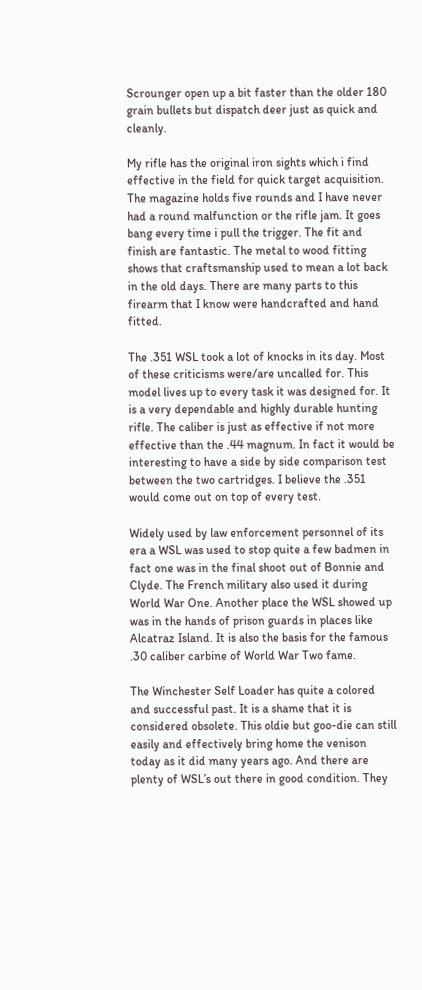Scrounger open up a bit faster than the older 180 grain bullets but dispatch deer just as quick and cleanly.

My rifle has the original iron sights which i find effective in the field for quick target acquisition. The magazine holds five rounds and I have never had a round malfunction or the rifle jam. It goes bang every time i pull the trigger. The fit and finish are fantastic. The metal to wood fitting shows that craftsmanship used to mean a lot back in the old days. There are many parts to this firearm that I know were handcrafted and hand fitted.

The .351 WSL took a lot of knocks in its day. Most of these criticisms were/are uncalled for. This model lives up to every task it was designed for. It is a very dependable and highly durable hunting rifle. The caliber is just as effective if not more effective than the .44 magnum. In fact it would be interesting to have a side by side comparison test between the two cartridges. I believe the .351 would come out on top of every test.

Widely used by law enforcement personnel of its era a WSL was used to stop quite a few badmen in fact one was in the final shoot out of Bonnie and Clyde. The French military also used it during World War One. Another place the WSL showed up was in the hands of prison guards in places like Alcatraz Island. It is also the basis for the famous .30 caliber carbine of World War Two fame.

The Winchester Self Loader has quite a colored and successful past. It is a shame that it is considered obsolete. This oldie but goo-die can still easily and effectively bring home the venison today as it did many years ago. And there are plenty of WSL’s out there in good condition. They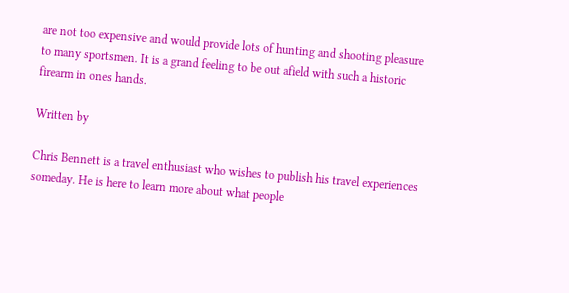are not too expensive and would provide lots of hunting and shooting pleasure to many sportsmen. It is a grand feeling to be out afield with such a historic firearm in ones hands.

Written by

Chris Bennett is a travel enthusiast who wishes to publish his travel experiences someday. He is here to learn more about what people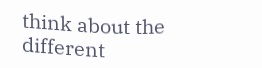think about the different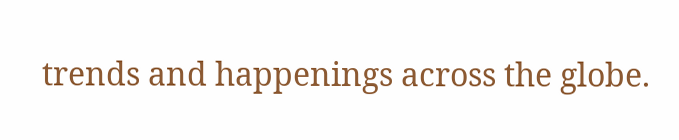trends and happenings across the globe.